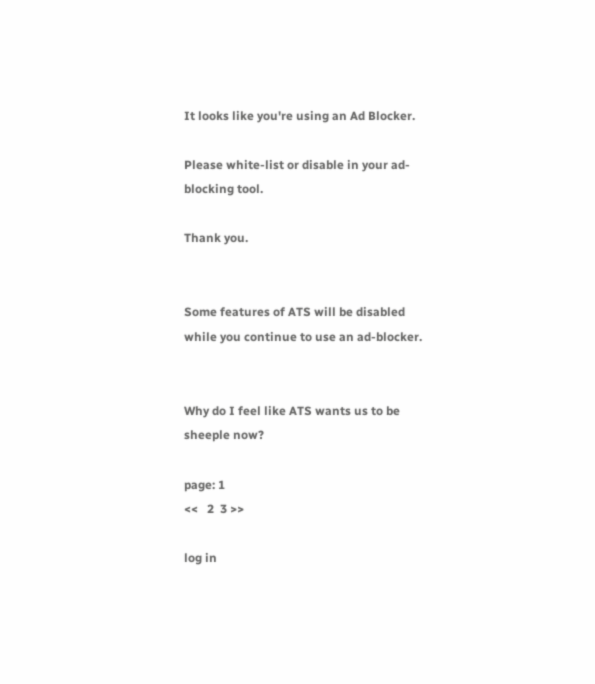It looks like you're using an Ad Blocker.

Please white-list or disable in your ad-blocking tool.

Thank you.


Some features of ATS will be disabled while you continue to use an ad-blocker.


Why do I feel like ATS wants us to be sheeple now?

page: 1
<<   2  3 >>

log in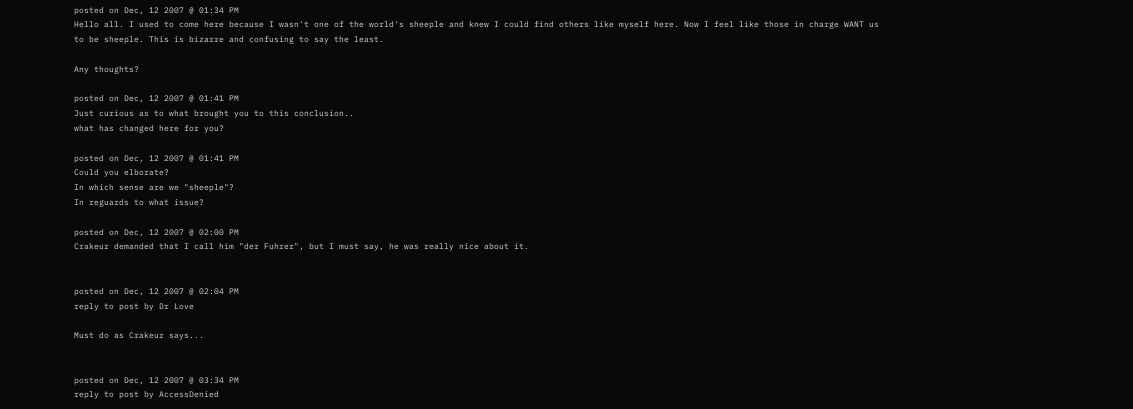posted on Dec, 12 2007 @ 01:34 PM
Hello all. I used to come here because I wasn't one of the world's sheeple and knew I could find others like myself here. Now I feel like those in charge WANT us to be sheeple. This is bizarre and confusing to say the least.

Any thoughts?

posted on Dec, 12 2007 @ 01:41 PM
Just curious as to what brought you to this conclusion..
what has changed here for you?

posted on Dec, 12 2007 @ 01:41 PM
Could you elborate?
In which sense are we "sheeple"?
In reguards to what issue?

posted on Dec, 12 2007 @ 02:00 PM
Crakeur demanded that I call him "der Fuhrer", but I must say, he was really nice about it.


posted on Dec, 12 2007 @ 02:04 PM
reply to post by Dr Love

Must do as Crakeur says...


posted on Dec, 12 2007 @ 03:34 PM
reply to post by AccessDenied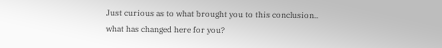Just curious as to what brought you to this conclusion..
what has changed here for you?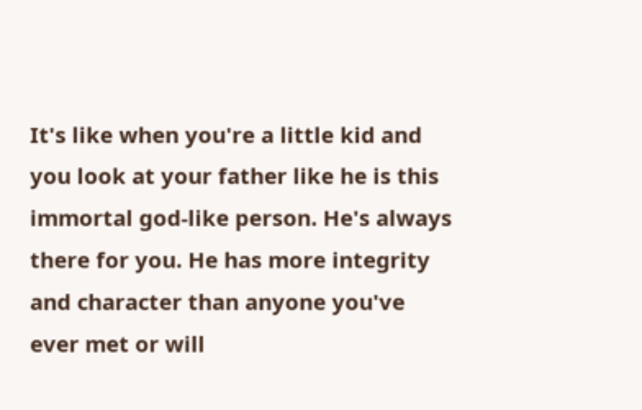It's like when you're a little kid and you look at your father like he is this immortal god-like person. He's always there for you. He has more integrity and character than anyone you've ever met or will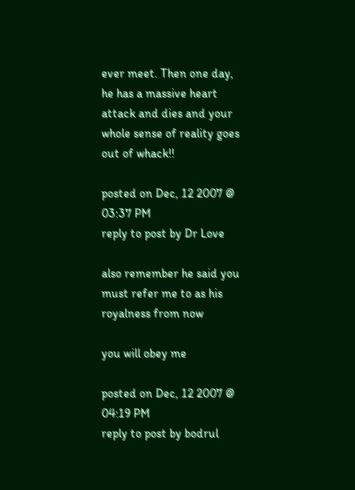ever meet. Then one day, he has a massive heart attack and dies and your whole sense of reality goes out of whack!!

posted on Dec, 12 2007 @ 03:37 PM
reply to post by Dr Love

also remember he said you must refer me to as his royalness from now

you will obey me

posted on Dec, 12 2007 @ 04:19 PM
reply to post by bodrul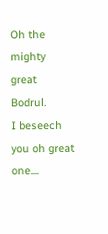Oh the mighty great Bodrul.
I beseech you oh great one....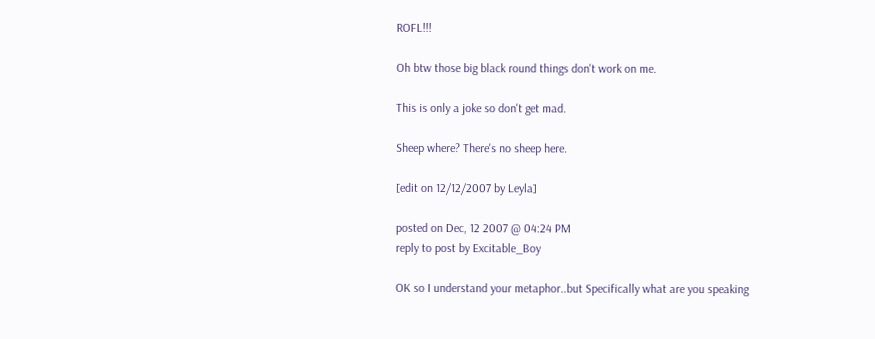ROFL!!!

Oh btw those big black round things don't work on me.

This is only a joke so don't get mad.

Sheep where? There's no sheep here.

[edit on 12/12/2007 by Leyla]

posted on Dec, 12 2007 @ 04:24 PM
reply to post by Excitable_Boy

OK so I understand your metaphor..but Specifically what are you speaking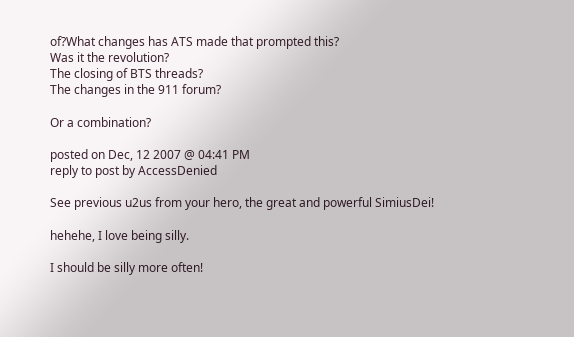of?What changes has ATS made that prompted this?
Was it the revolution?
The closing of BTS threads?
The changes in the 911 forum?

Or a combination?

posted on Dec, 12 2007 @ 04:41 PM
reply to post by AccessDenied

See previous u2us from your hero, the great and powerful SimiusDei!

hehehe, I love being silly.

I should be silly more often!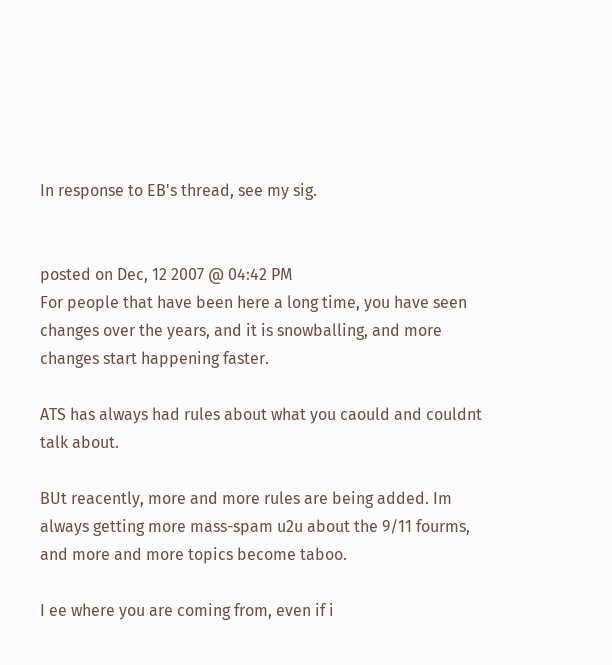In response to EB's thread, see my sig.


posted on Dec, 12 2007 @ 04:42 PM
For people that have been here a long time, you have seen changes over the years, and it is snowballing, and more changes start happening faster.

ATS has always had rules about what you caould and couldnt talk about.

BUt reacently, more and more rules are being added. Im always getting more mass-spam u2u about the 9/11 fourms, and more and more topics become taboo.

I ee where you are coming from, even if i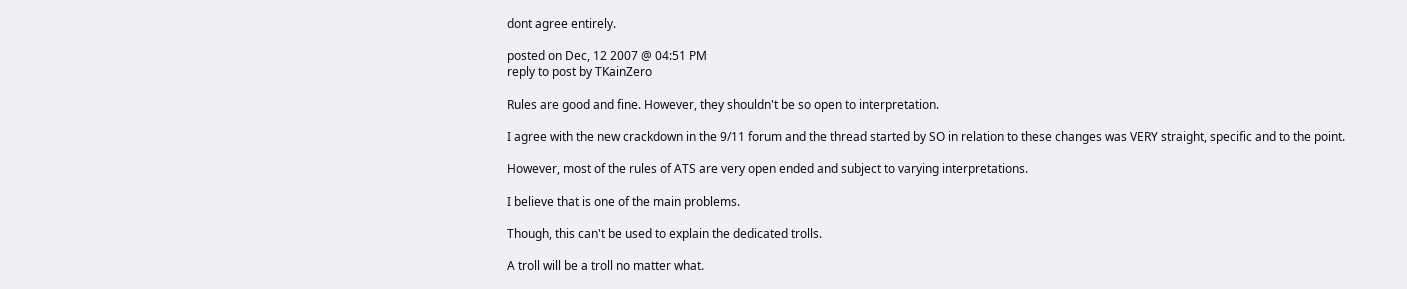dont agree entirely.

posted on Dec, 12 2007 @ 04:51 PM
reply to post by TKainZero

Rules are good and fine. However, they shouldn't be so open to interpretation.

I agree with the new crackdown in the 9/11 forum and the thread started by SO in relation to these changes was VERY straight, specific and to the point.

However, most of the rules of ATS are very open ended and subject to varying interpretations.

I believe that is one of the main problems.

Though, this can't be used to explain the dedicated trolls.

A troll will be a troll no matter what.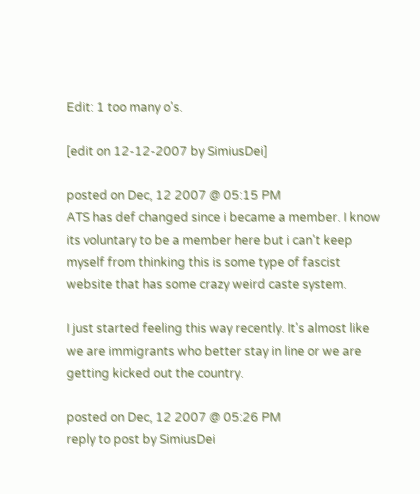Edit: 1 too many o's.

[edit on 12-12-2007 by SimiusDei]

posted on Dec, 12 2007 @ 05:15 PM
ATS has def changed since i became a member. I know its voluntary to be a member here but i can't keep myself from thinking this is some type of fascist website that has some crazy weird caste system.

I just started feeling this way recently. It's almost like we are immigrants who better stay in line or we are getting kicked out the country.

posted on Dec, 12 2007 @ 05:26 PM
reply to post by SimiusDei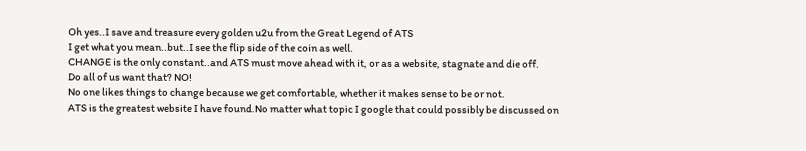Oh yes..I save and treasure every golden u2u from the Great Legend of ATS
I get what you mean..but..I see the flip side of the coin as well.
CHANGE is the only constant..and ATS must move ahead with it, or as a website, stagnate and die off.
Do all of us want that? NO!
No one likes things to change because we get comfortable, whether it makes sense to be or not.
ATS is the greatest website I have found.No matter what topic I google that could possibly be discussed on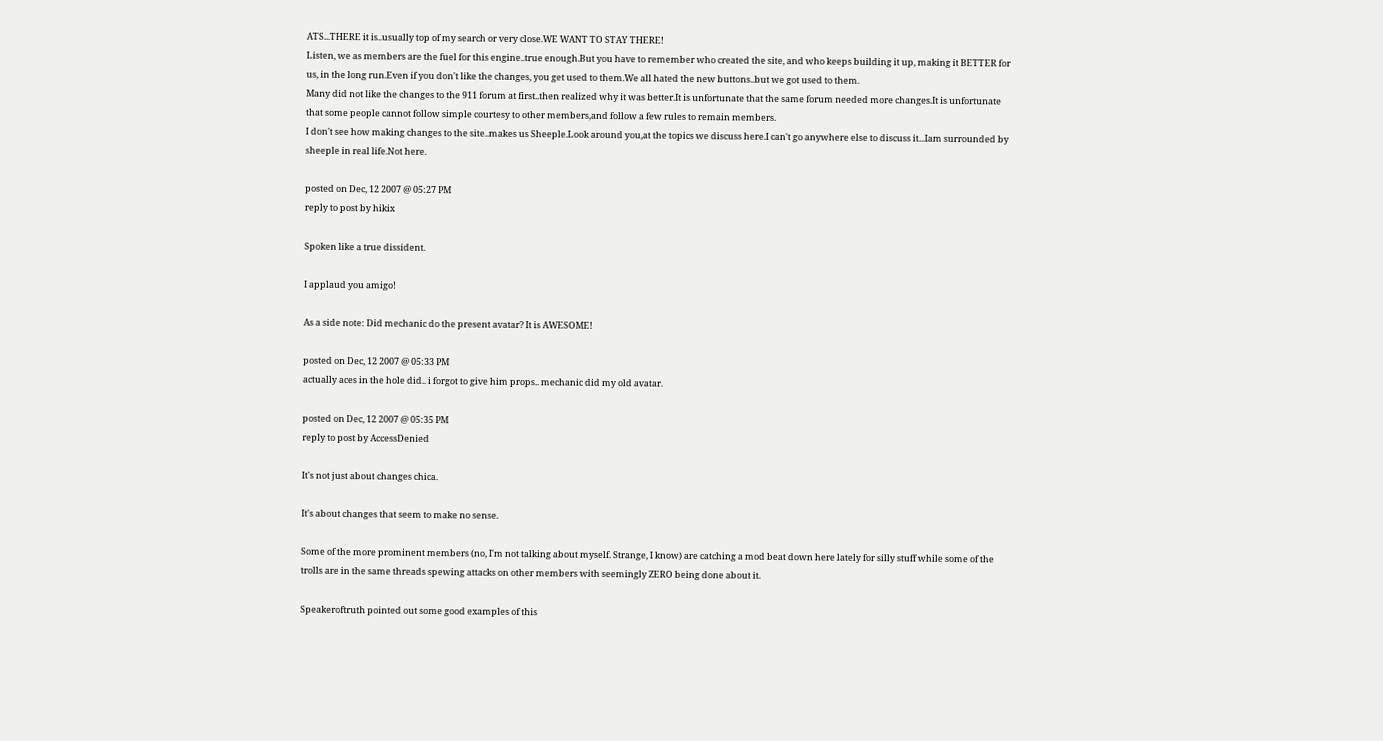ATS...THERE it is..usually top of my search or very close.WE WANT TO STAY THERE!
Listen, we as members are the fuel for this engine..true enough.But you have to remember who created the site, and who keeps building it up, making it BETTER for us, in the long run.Even if you don't like the changes, you get used to them.We all hated the new buttons..but we got used to them.
Many did not like the changes to the 911 forum at first..then realized why it was better.It is unfortunate that the same forum needed more changes.It is unfortunate that some people cannot follow simple courtesy to other members,and follow a few rules to remain members.
I don't see how making changes to the site..makes us Sheeple.Look around you,at the topics we discuss here.I can't go anywhere else to discuss it...Iam surrounded by sheeple in real life.Not here.

posted on Dec, 12 2007 @ 05:27 PM
reply to post by hikix

Spoken like a true dissident.

I applaud you amigo!

As a side note: Did mechanic do the present avatar? It is AWESOME!

posted on Dec, 12 2007 @ 05:33 PM
actually aces in the hole did.. i forgot to give him props.. mechanic did my old avatar.

posted on Dec, 12 2007 @ 05:35 PM
reply to post by AccessDenied

It's not just about changes chica.

It's about changes that seem to make no sense.

Some of the more prominent members (no, I'm not talking about myself. Strange, I know) are catching a mod beat down here lately for silly stuff while some of the trolls are in the same threads spewing attacks on other members with seemingly ZERO being done about it.

Speakeroftruth pointed out some good examples of this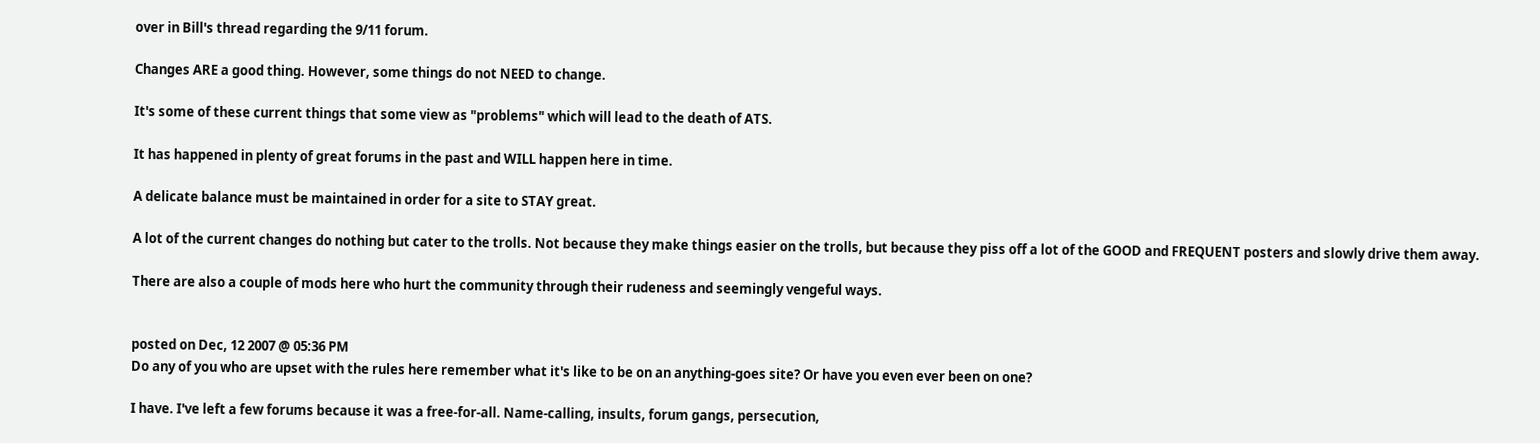over in Bill's thread regarding the 9/11 forum.

Changes ARE a good thing. However, some things do not NEED to change.

It's some of these current things that some view as "problems" which will lead to the death of ATS.

It has happened in plenty of great forums in the past and WILL happen here in time.

A delicate balance must be maintained in order for a site to STAY great.

A lot of the current changes do nothing but cater to the trolls. Not because they make things easier on the trolls, but because they piss off a lot of the GOOD and FREQUENT posters and slowly drive them away.

There are also a couple of mods here who hurt the community through their rudeness and seemingly vengeful ways.


posted on Dec, 12 2007 @ 05:36 PM
Do any of you who are upset with the rules here remember what it's like to be on an anything-goes site? Or have you even ever been on one?

I have. I've left a few forums because it was a free-for-all. Name-calling, insults, forum gangs, persecution,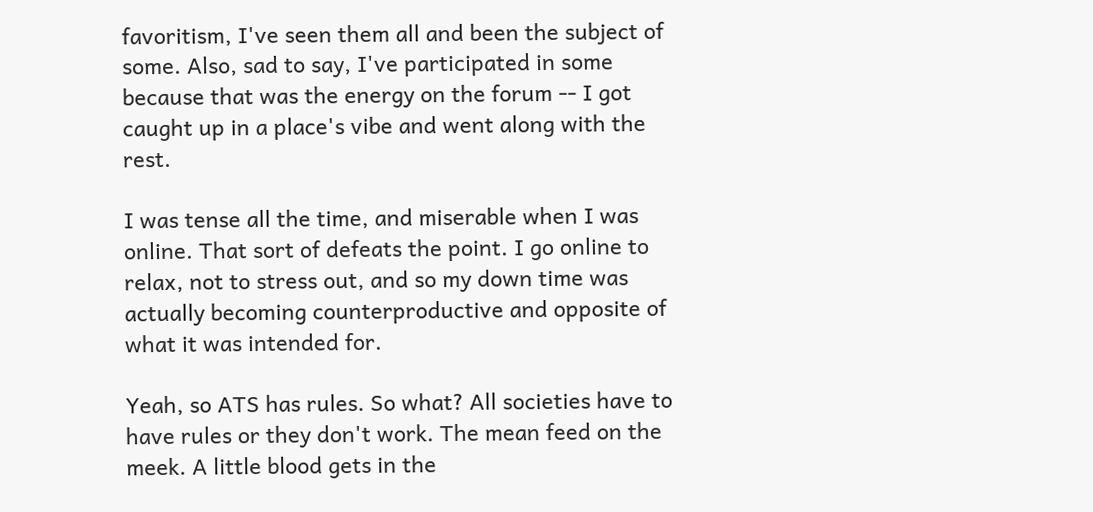favoritism, I've seen them all and been the subject of some. Also, sad to say, I've participated in some because that was the energy on the forum -- I got caught up in a place's vibe and went along with the rest.

I was tense all the time, and miserable when I was online. That sort of defeats the point. I go online to relax, not to stress out, and so my down time was actually becoming counterproductive and opposite of what it was intended for.

Yeah, so ATS has rules. So what? All societies have to have rules or they don't work. The mean feed on the meek. A little blood gets in the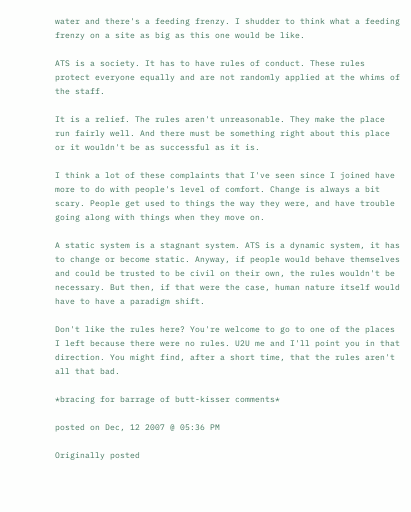water and there's a feeding frenzy. I shudder to think what a feeding frenzy on a site as big as this one would be like.

ATS is a society. It has to have rules of conduct. These rules protect everyone equally and are not randomly applied at the whims of the staff.

It is a relief. The rules aren't unreasonable. They make the place run fairly well. And there must be something right about this place or it wouldn't be as successful as it is.

I think a lot of these complaints that I've seen since I joined have more to do with people's level of comfort. Change is always a bit scary. People get used to things the way they were, and have trouble going along with things when they move on.

A static system is a stagnant system. ATS is a dynamic system, it has to change or become static. Anyway, if people would behave themselves and could be trusted to be civil on their own, the rules wouldn't be necessary. But then, if that were the case, human nature itself would have to have a paradigm shift.

Don't like the rules here? You're welcome to go to one of the places I left because there were no rules. U2U me and I'll point you in that direction. You might find, after a short time, that the rules aren't all that bad.

*bracing for barrage of butt-kisser comments*

posted on Dec, 12 2007 @ 05:36 PM

Originally posted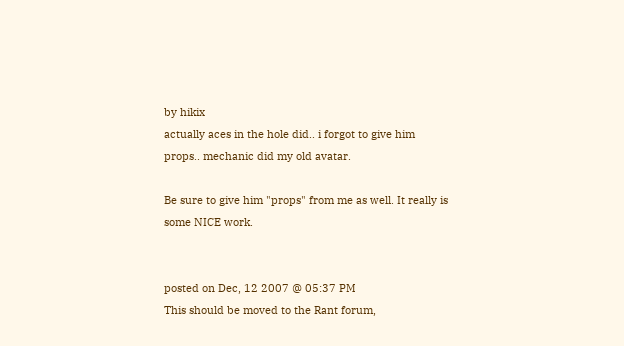by hikix
actually aces in the hole did.. i forgot to give him props.. mechanic did my old avatar.

Be sure to give him "props" from me as well. It really is some NICE work.


posted on Dec, 12 2007 @ 05:37 PM
This should be moved to the Rant forum,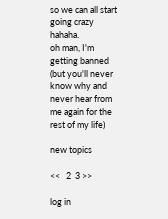so we can all start going crazy hahaha.
oh man, I'm getting banned
(but you'll never know why and never hear from me again for the rest of my life)

new topics

<<   2  3 >>

log in